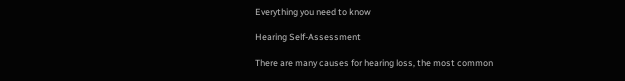Everything you need to know

Hearing Self-Assessment

There are many causes for hearing loss, the most common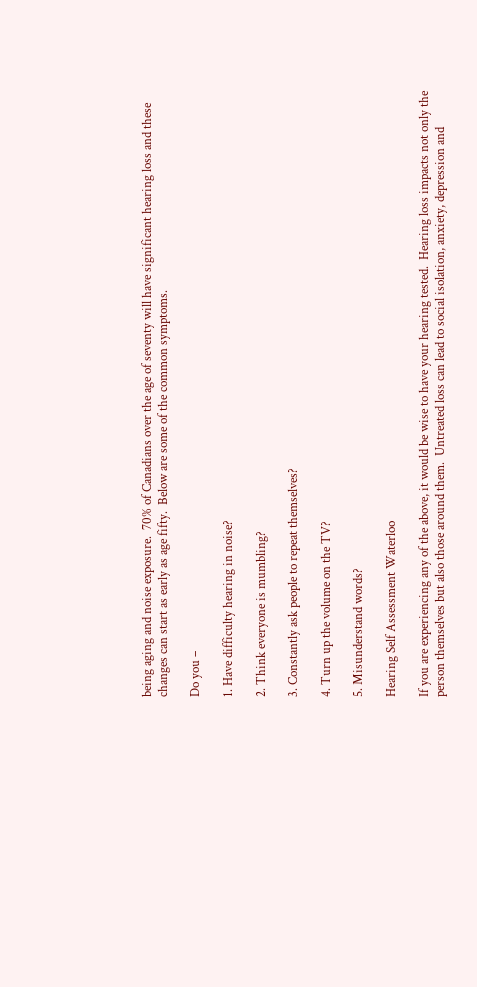being aging and noise exposure.  70% of Canadians over the age of seventy will have significant hearing loss and these changes can start as early as age fifty.  Below are some of the common symptoms.

Do you –

1. Have difficulty hearing in noise?

2. Think everyone is mumbling?

3. Constantly ask people to repeat themselves?

4. Turn up the volume on the TV?

5. Misunderstand words?

Hearing Self Assessment Waterloo

If you are experiencing any of the above, it would be wise to have your hearing tested.  Hearing loss impacts not only the person themselves but also those around them.  Untreated loss can lead to social isolation, anxiety, depression and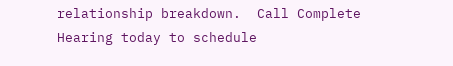relationship breakdown.  Call Complete Hearing today to schedule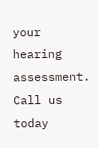your hearing assessment.   Call us today